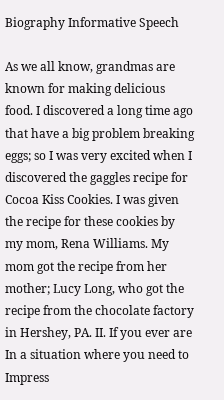Biography Informative Speech

As we all know, grandmas are known for making delicious food. I discovered a long time ago that have a big problem breaking eggs; so I was very excited when I discovered the gaggles recipe for Cocoa Kiss Cookies. I was given the recipe for these cookies by my mom, Rena Williams. My mom got the recipe from her mother; Lucy Long, who got the recipe from the chocolate factory in Hershey, PA. II. If you ever are In a situation where you need to Impress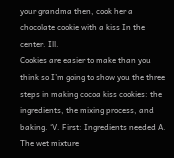your grandma then, cook her a chocolate cookie with a kiss In the center. Ill.
Cookies are easier to make than you think so I’m going to show you the three steps in making cocoa kiss cookies: the ingredients, the mixing process, and baking. ‘V. First: Ingredients needed A. The wet mixture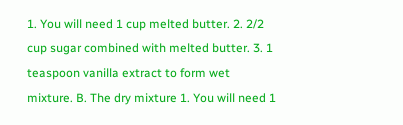1. You will need 1 cup melted butter. 2. 2/2 cup sugar combined with melted butter. 3. 1 teaspoon vanilla extract to form wet mixture. B. The dry mixture 1. You will need 1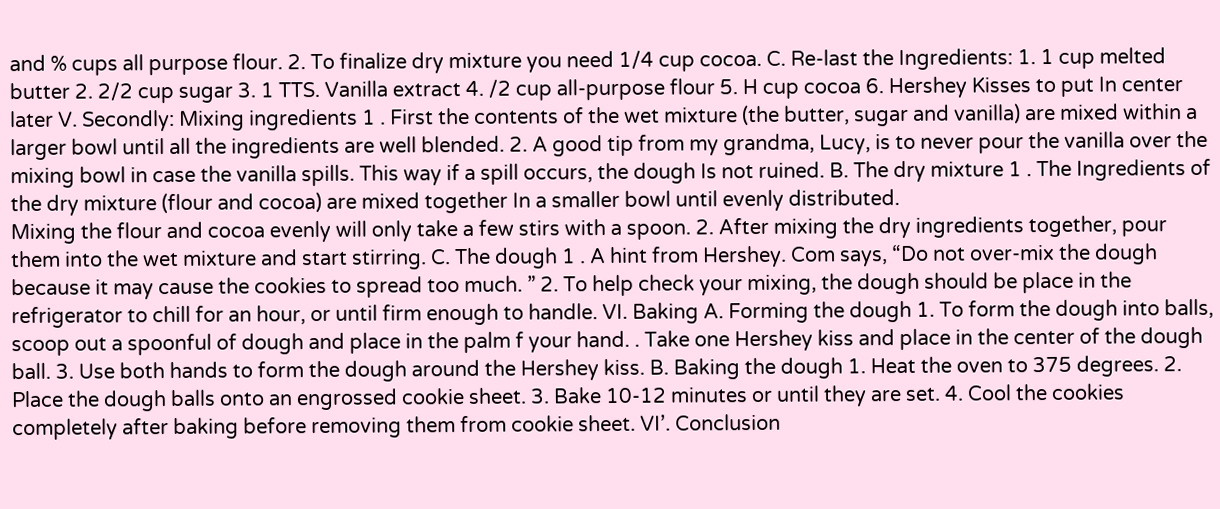and % cups all purpose flour. 2. To finalize dry mixture you need 1/4 cup cocoa. C. Re-last the Ingredients: 1. 1 cup melted butter 2. 2/2 cup sugar 3. 1 TTS. Vanilla extract 4. /2 cup all-purpose flour 5. H cup cocoa 6. Hershey Kisses to put In center later V. Secondly: Mixing ingredients 1 . First the contents of the wet mixture (the butter, sugar and vanilla) are mixed within a larger bowl until all the ingredients are well blended. 2. A good tip from my grandma, Lucy, is to never pour the vanilla over the mixing bowl in case the vanilla spills. This way if a spill occurs, the dough Is not ruined. B. The dry mixture 1 . The Ingredients of the dry mixture (flour and cocoa) are mixed together In a smaller bowl until evenly distributed.
Mixing the flour and cocoa evenly will only take a few stirs with a spoon. 2. After mixing the dry ingredients together, pour them into the wet mixture and start stirring. C. The dough 1 . A hint from Hershey. Com says, “Do not over-mix the dough because it may cause the cookies to spread too much. ” 2. To help check your mixing, the dough should be place in the refrigerator to chill for an hour, or until firm enough to handle. VI. Baking A. Forming the dough 1. To form the dough into balls, scoop out a spoonful of dough and place in the palm f your hand. . Take one Hershey kiss and place in the center of the dough ball. 3. Use both hands to form the dough around the Hershey kiss. B. Baking the dough 1. Heat the oven to 375 degrees. 2. Place the dough balls onto an engrossed cookie sheet. 3. Bake 10-12 minutes or until they are set. 4. Cool the cookies completely after baking before removing them from cookie sheet. VI’. Conclusion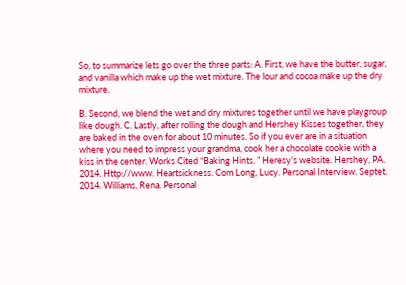So, to summarize lets go over the three parts: A. First, we have the butter, sugar, and vanilla which make up the wet mixture. The lour and cocoa make up the dry mixture.

B. Second, we blend the wet and dry mixtures together until we have playgroup like dough. C. Lastly, after rolling the dough and Hershey Kisses together, they are baked in the oven for about 10 minutes. So if you ever are in a situation where you need to impress your grandma, cook her a chocolate cookie with a kiss in the center. Works Cited “Baking Hints. ” Heresy’s website. Hershey, PA. 2014. Http://www. Heartsickness. Com Long, Lucy. Personal Interview. Septet. 2014. Williams, Rena. Personal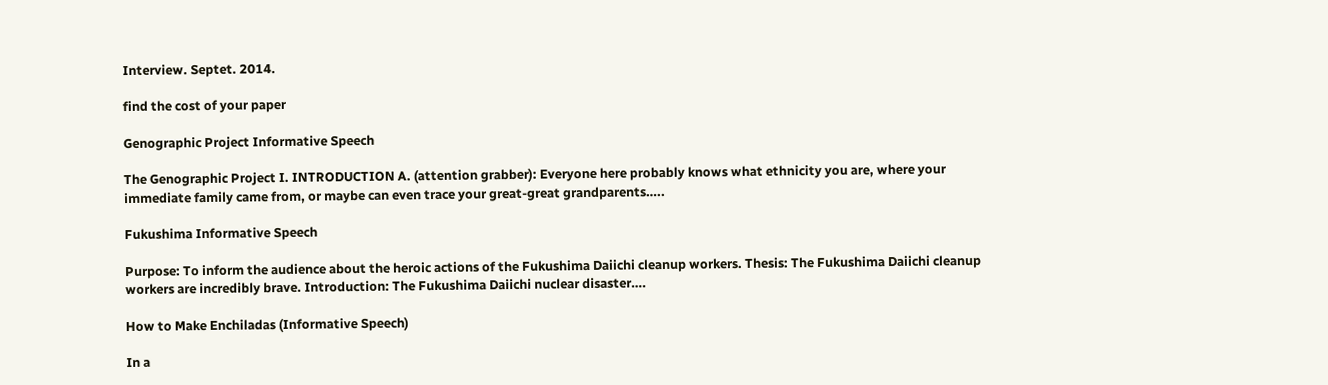Interview. Septet. 2014.

find the cost of your paper

Genographic Project Informative Speech

The Genographic Project I. INTRODUCTION A. (attention grabber): Everyone here probably knows what ethnicity you are, where your immediate family came from, or maybe can even trace your great-great grandparents…..

Fukushima Informative Speech

Purpose: To inform the audience about the heroic actions of the Fukushima Daiichi cleanup workers. Thesis: The Fukushima Daiichi cleanup workers are incredibly brave. Introduction: The Fukushima Daiichi nuclear disaster….

How to Make Enchiladas (Informative Speech)

In a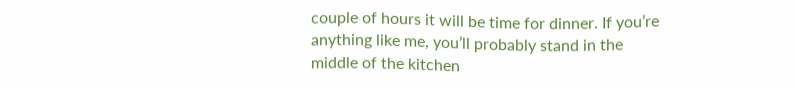couple of hours it will be time for dinner. If you’re anything like me, you’ll probably stand in the middle of the kitchen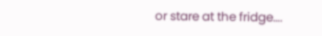or stare at the fridge….